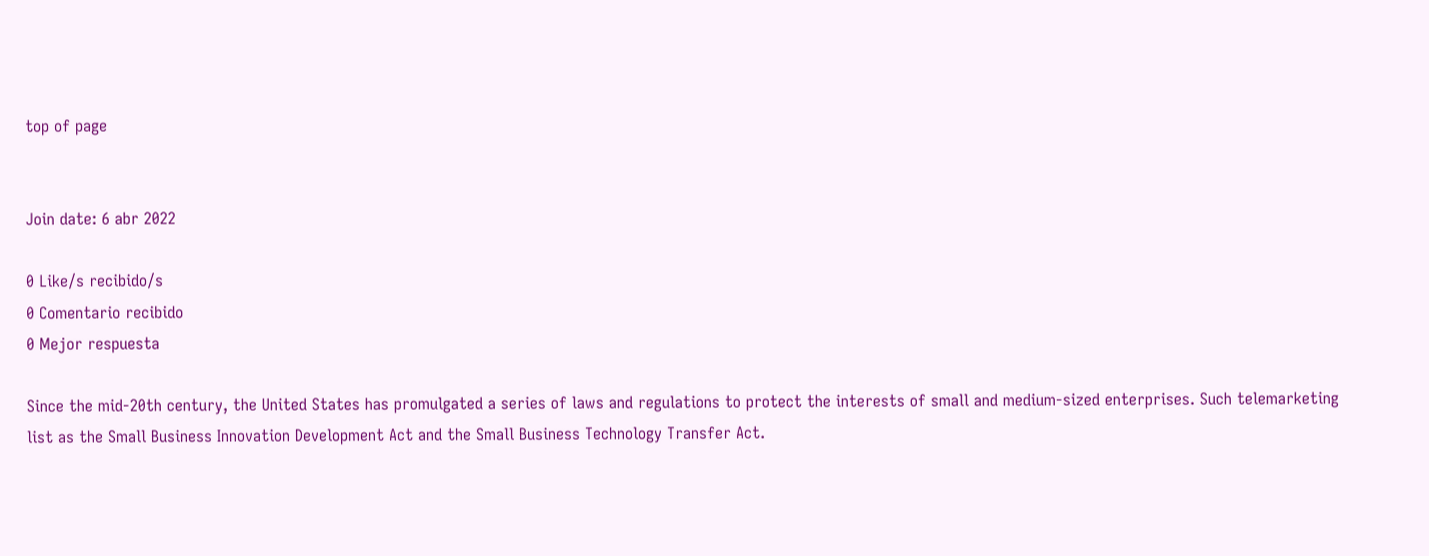top of page


Join date: 6 abr 2022

0 Like/s recibido/s
0 Comentario recibido
0 Mejor respuesta

Since the mid-20th century, the United States has promulgated a series of laws and regulations to protect the interests of small and medium-sized enterprises. Such telemarketing list as the Small Business Innovation Development Act and the Small Business Technology Transfer Act.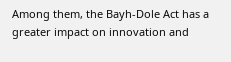Among them, the Bayh-Dole Act has a greater impact on innovation and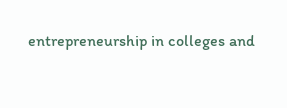entrepreneurship in colleges and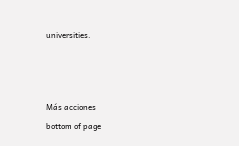universities.



Más acciones
bottom of page